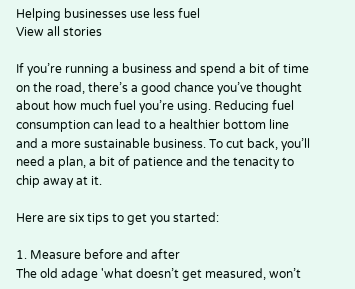Helping businesses use less fuel
View all stories

If you’re running a business and spend a bit of time on the road, there’s a good chance you’ve thought about how much fuel you’re using. Reducing fuel consumption can lead to a healthier bottom line and a more sustainable business. To cut back, you’ll need a plan, a bit of patience and the tenacity to chip away at it.

Here are six tips to get you started:

1. Measure before and after
The old adage 'what doesn’t get measured, won’t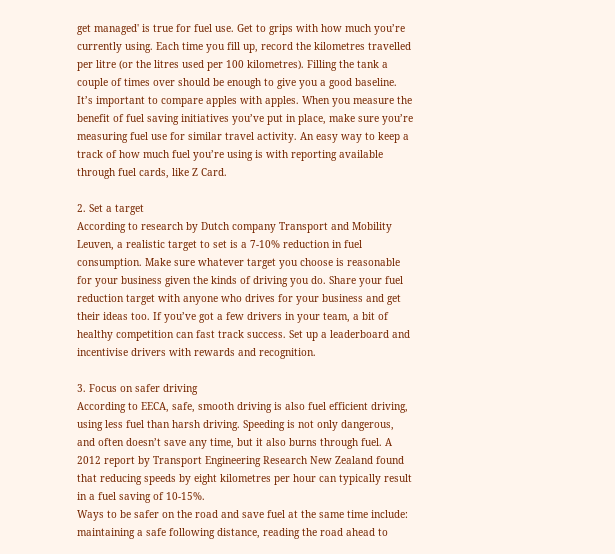get managed' is true for fuel use. Get to grips with how much you’re currently using. Each time you fill up, record the kilometres travelled per litre (or the litres used per 100 kilometres). Filling the tank a couple of times over should be enough to give you a good baseline.  It’s important to compare apples with apples. When you measure the benefit of fuel saving initiatives you’ve put in place, make sure you’re measuring fuel use for similar travel activity. An easy way to keep a track of how much fuel you’re using is with reporting available through fuel cards, like Z Card.

2. Set a target
According to research by Dutch company Transport and Mobility Leuven, a realistic target to set is a 7-10% reduction in fuel consumption. Make sure whatever target you choose is reasonable for your business given the kinds of driving you do. Share your fuel reduction target with anyone who drives for your business and get their ideas too. If you’ve got a few drivers in your team, a bit of healthy competition can fast track success. Set up a leaderboard and incentivise drivers with rewards and recognition.

3. Focus on safer driving
According to EECA, safe, smooth driving is also fuel efficient driving, using less fuel than harsh driving. Speeding is not only dangerous, and often doesn’t save any time, but it also burns through fuel. A 2012 report by Transport Engineering Research New Zealand found that reducing speeds by eight kilometres per hour can typically result in a fuel saving of 10-15%.
Ways to be safer on the road and save fuel at the same time include: maintaining a safe following distance, reading the road ahead to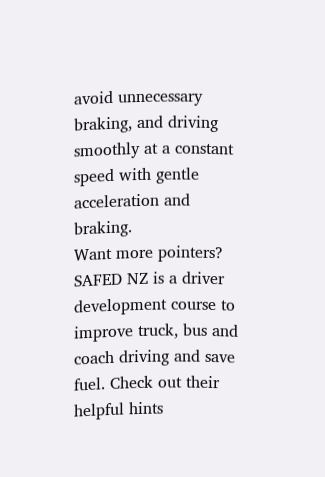avoid unnecessary braking, and driving smoothly at a constant speed with gentle acceleration and braking.
Want more pointers? SAFED NZ is a driver development course to improve truck, bus and coach driving and save fuel. Check out their helpful hints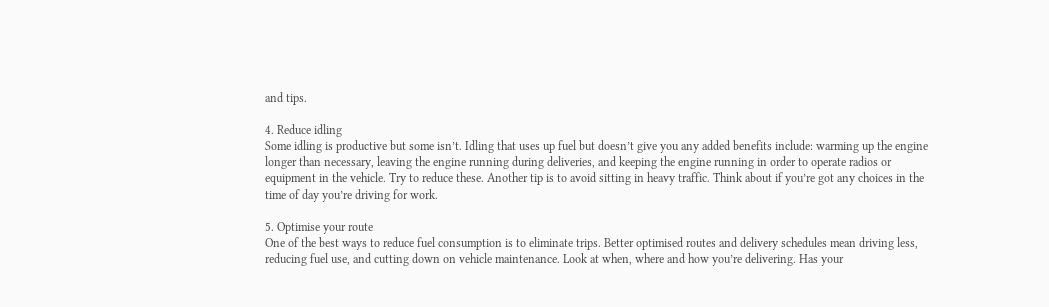and tips.

4. Reduce idling
Some idling is productive but some isn’t. Idling that uses up fuel but doesn’t give you any added benefits include: warming up the engine longer than necessary, leaving the engine running during deliveries, and keeping the engine running in order to operate radios or equipment in the vehicle. Try to reduce these. Another tip is to avoid sitting in heavy traffic. Think about if you’re got any choices in the time of day you’re driving for work.

5. Optimise your route
One of the best ways to reduce fuel consumption is to eliminate trips. Better optimised routes and delivery schedules mean driving less, reducing fuel use, and cutting down on vehicle maintenance. Look at when, where and how you’re delivering. Has your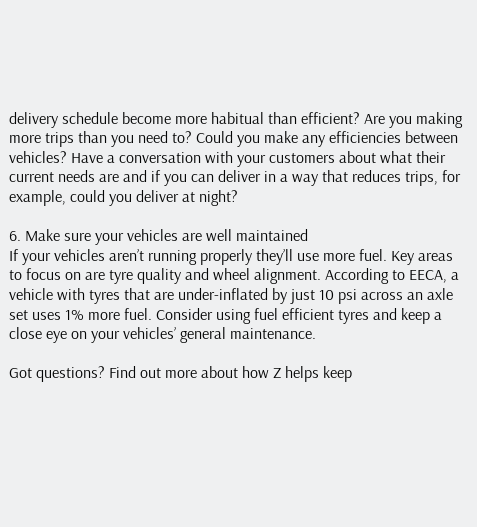delivery schedule become more habitual than efficient? Are you making more trips than you need to? Could you make any efficiencies between vehicles? Have a conversation with your customers about what their current needs are and if you can deliver in a way that reduces trips, for example, could you deliver at night?

6. Make sure your vehicles are well maintained
If your vehicles aren’t running properly they’ll use more fuel. Key areas to focus on are tyre quality and wheel alignment. According to EECA, a vehicle with tyres that are under-inflated by just 10 psi across an axle set uses 1% more fuel. Consider using fuel efficient tyres and keep a close eye on your vehicles’ general maintenance.

Got questions? Find out more about how Z helps keep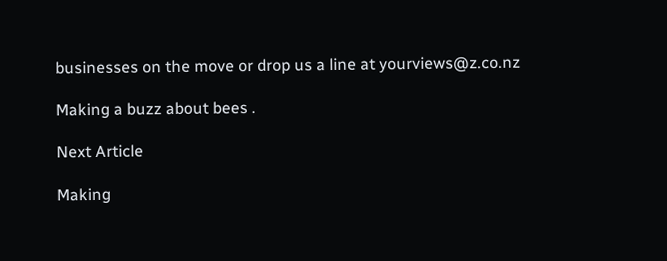businesses on the move or drop us a line at yourviews@z.co.nz

Making a buzz about bees .

Next Article

Making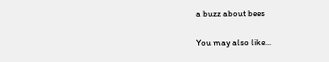a buzz about bees

You may also like...